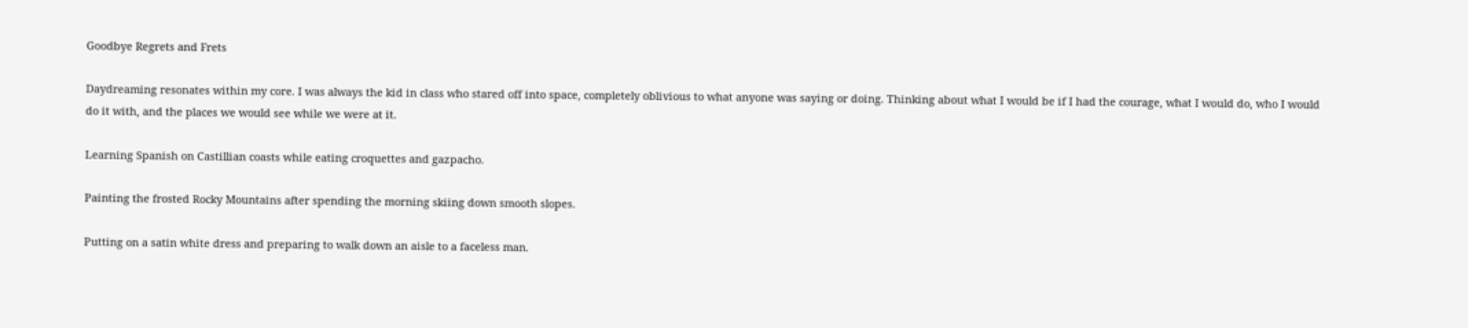Goodbye Regrets and Frets

Daydreaming resonates within my core. I was always the kid in class who stared off into space, completely oblivious to what anyone was saying or doing. Thinking about what I would be if I had the courage, what I would do, who I would do it with, and the places we would see while we were at it.

Learning Spanish on Castillian coasts while eating croquettes and gazpacho.

Painting the frosted Rocky Mountains after spending the morning skiing down smooth slopes.

Putting on a satin white dress and preparing to walk down an aisle to a faceless man.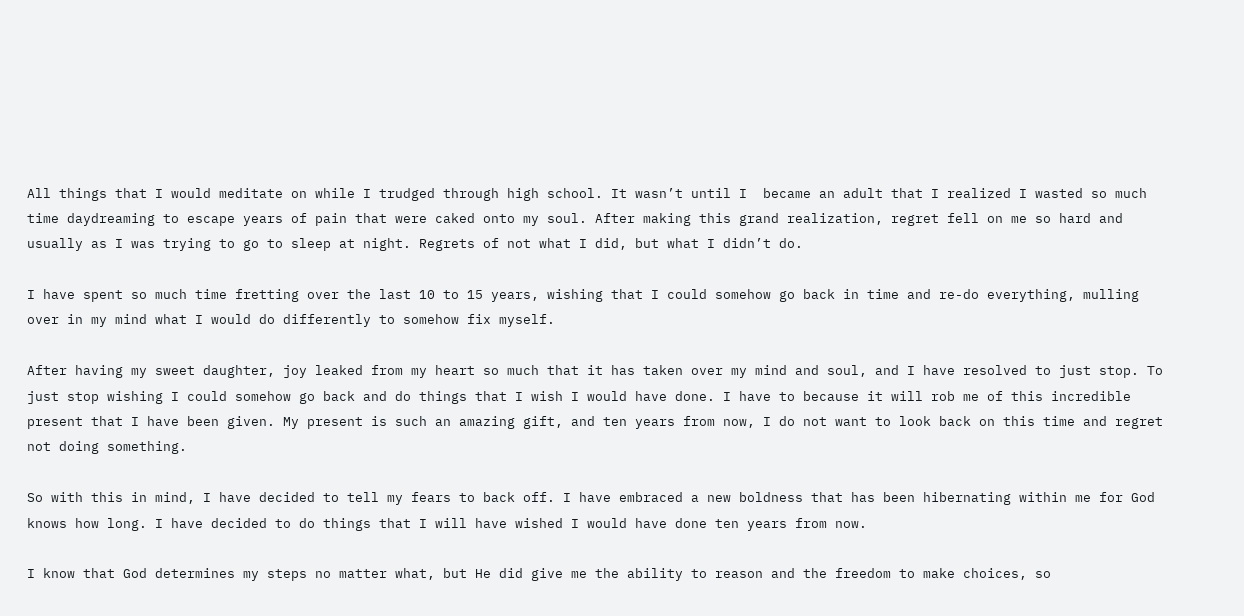All things that I would meditate on while I trudged through high school. It wasn’t until I  became an adult that I realized I wasted so much time daydreaming to escape years of pain that were caked onto my soul. After making this grand realization, regret fell on me so hard and usually as I was trying to go to sleep at night. Regrets of not what I did, but what I didn’t do.

I have spent so much time fretting over the last 10 to 15 years, wishing that I could somehow go back in time and re-do everything, mulling over in my mind what I would do differently to somehow fix myself.

After having my sweet daughter, joy leaked from my heart so much that it has taken over my mind and soul, and I have resolved to just stop. To just stop wishing I could somehow go back and do things that I wish I would have done. I have to because it will rob me of this incredible present that I have been given. My present is such an amazing gift, and ten years from now, I do not want to look back on this time and regret not doing something.

So with this in mind, I have decided to tell my fears to back off. I have embraced a new boldness that has been hibernating within me for God knows how long. I have decided to do things that I will have wished I would have done ten years from now.

I know that God determines my steps no matter what, but He did give me the ability to reason and the freedom to make choices, so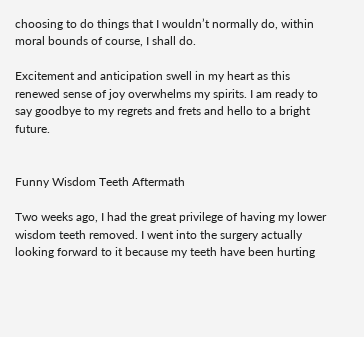choosing to do things that I wouldn’t normally do, within moral bounds of course, I shall do.

Excitement and anticipation swell in my heart as this renewed sense of joy overwhelms my spirits. I am ready to say goodbye to my regrets and frets and hello to a bright future.


Funny Wisdom Teeth Aftermath

Two weeks ago, I had the great privilege of having my lower wisdom teeth removed. I went into the surgery actually looking forward to it because my teeth have been hurting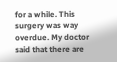for a while. This surgery was way overdue. My doctor said that there are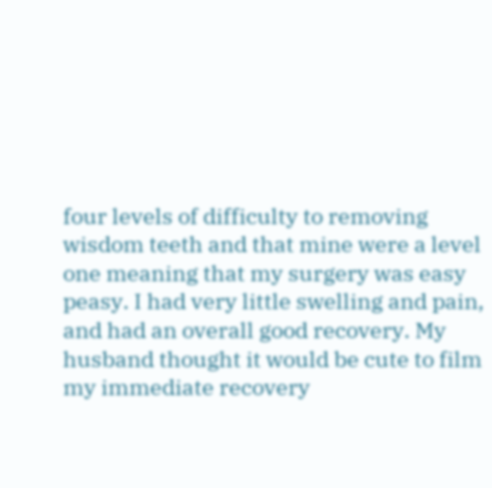four levels of difficulty to removing wisdom teeth and that mine were a level one meaning that my surgery was easy peasy. I had very little swelling and pain, and had an overall good recovery. My husband thought it would be cute to film my immediate recovery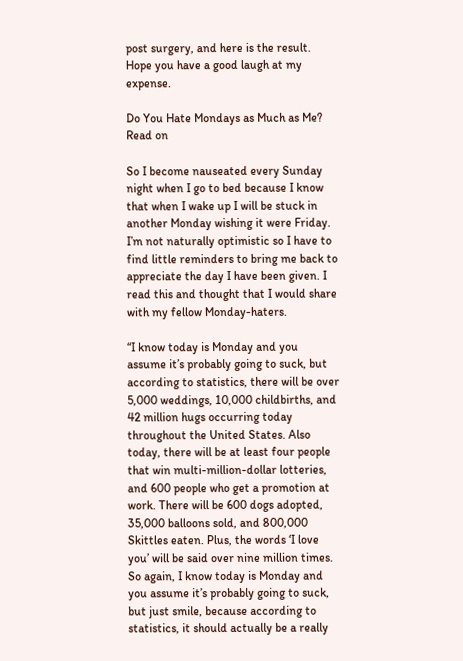post surgery, and here is the result. Hope you have a good laugh at my expense.

Do You Hate Mondays as Much as Me? Read on

So I become nauseated every Sunday night when I go to bed because I know that when I wake up I will be stuck in another Monday wishing it were Friday. I’m not naturally optimistic so I have to find little reminders to bring me back to appreciate the day I have been given. I read this and thought that I would share with my fellow Monday-haters.

“I know today is Monday and you assume it’s probably going to suck, but according to statistics, there will be over 5,000 weddings, 10,000 childbirths, and 42 million hugs occurring today throughout the United States. Also today, there will be at least four people that win multi-million-dollar lotteries, and 600 people who get a promotion at work. There will be 600 dogs adopted, 35,000 balloons sold, and 800,000 Skittles eaten. Plus, the words ‘I love you’ will be said over nine million times. So again, I know today is Monday and you assume it’s probably going to suck, but just smile, because according to statistics, it should actually be a really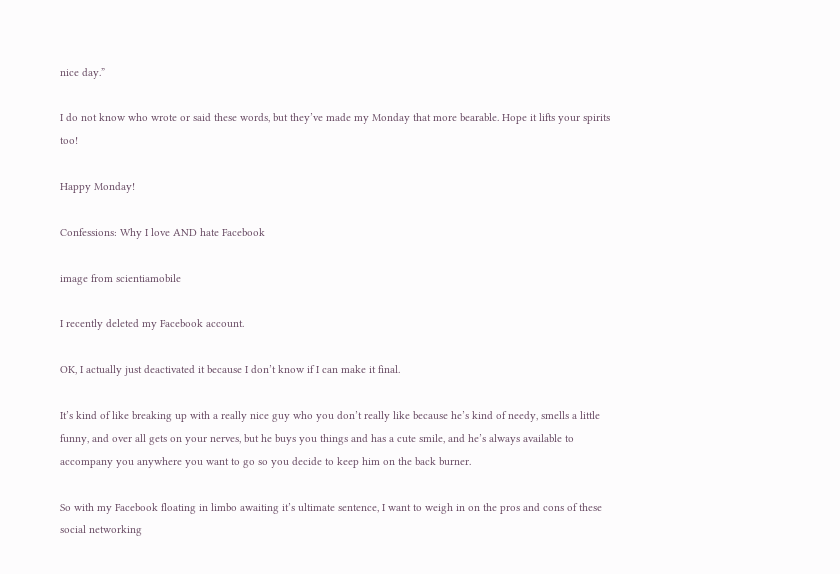nice day.”

I do not know who wrote or said these words, but they’ve made my Monday that more bearable. Hope it lifts your spirits too!

Happy Monday!

Confessions: Why I love AND hate Facebook

image from scientiamobile

I recently deleted my Facebook account.

OK, I actually just deactivated it because I don’t know if I can make it final.

It’s kind of like breaking up with a really nice guy who you don’t really like because he’s kind of needy, smells a little funny, and over all gets on your nerves, but he buys you things and has a cute smile, and he’s always available to accompany you anywhere you want to go so you decide to keep him on the back burner.

So with my Facebook floating in limbo awaiting it’s ultimate sentence, I want to weigh in on the pros and cons of these social networking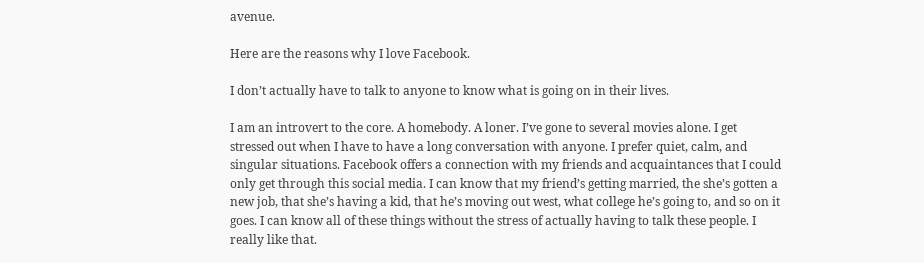avenue.

Here are the reasons why I love Facebook.

I don’t actually have to talk to anyone to know what is going on in their lives.

I am an introvert to the core. A homebody. A loner. I’ve gone to several movies alone. I get stressed out when I have to have a long conversation with anyone. I prefer quiet, calm, and singular situations. Facebook offers a connection with my friends and acquaintances that I could only get through this social media. I can know that my friend’s getting married, the she’s gotten a new job, that she’s having a kid, that he’s moving out west, what college he’s going to, and so on it goes. I can know all of these things without the stress of actually having to talk these people. I really like that.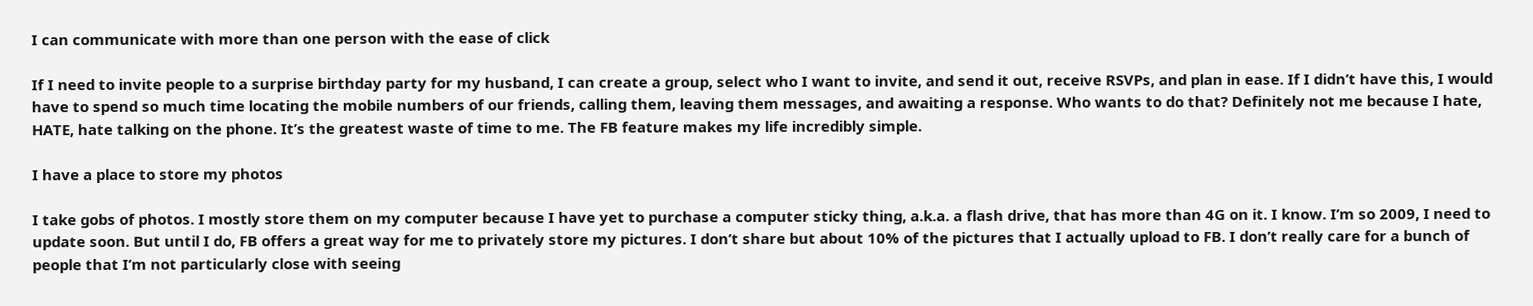I can communicate with more than one person with the ease of click

If I need to invite people to a surprise birthday party for my husband, I can create a group, select who I want to invite, and send it out, receive RSVPs, and plan in ease. If I didn’t have this, I would have to spend so much time locating the mobile numbers of our friends, calling them, leaving them messages, and awaiting a response. Who wants to do that? Definitely not me because I hate, HATE, hate talking on the phone. It’s the greatest waste of time to me. The FB feature makes my life incredibly simple.

I have a place to store my photos

I take gobs of photos. I mostly store them on my computer because I have yet to purchase a computer sticky thing, a.k.a. a flash drive, that has more than 4G on it. I know. I’m so 2009, I need to update soon. But until I do, FB offers a great way for me to privately store my pictures. I don’t share but about 10% of the pictures that I actually upload to FB. I don’t really care for a bunch of people that I’m not particularly close with seeing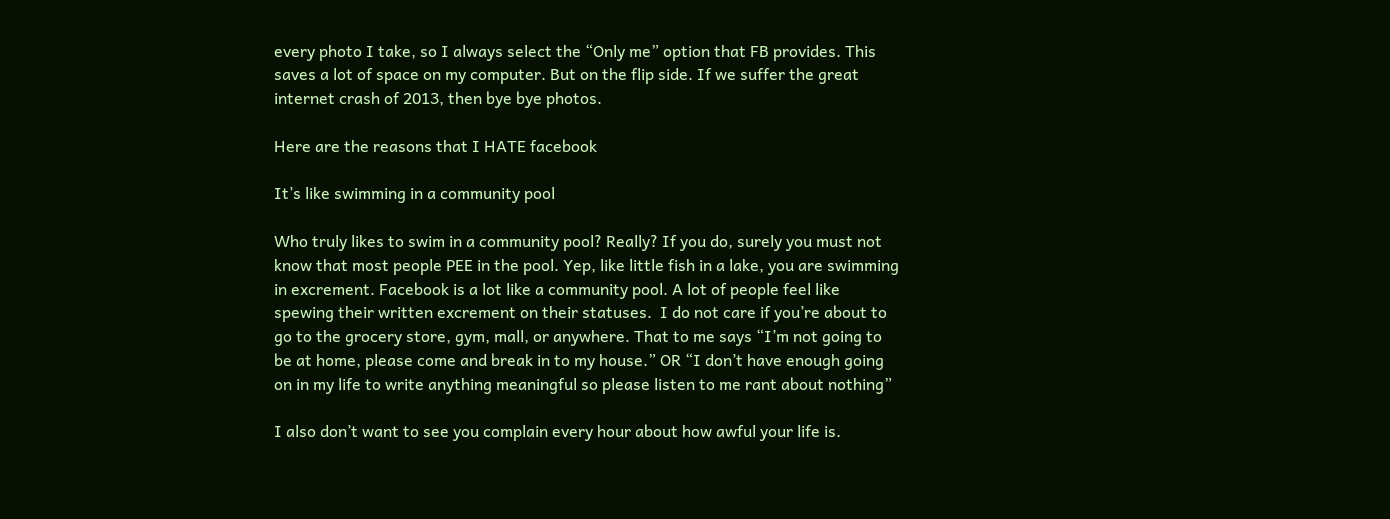every photo I take, so I always select the “Only me” option that FB provides. This saves a lot of space on my computer. But on the flip side. If we suffer the great internet crash of 2013, then bye bye photos.

Here are the reasons that I HATE facebook

It’s like swimming in a community pool

Who truly likes to swim in a community pool? Really? If you do, surely you must not know that most people PEE in the pool. Yep, like little fish in a lake, you are swimming in excrement. Facebook is a lot like a community pool. A lot of people feel like spewing their written excrement on their statuses.  I do not care if you’re about to go to the grocery store, gym, mall, or anywhere. That to me says “I’m not going to be at home, please come and break in to my house.” OR “I don’t have enough going on in my life to write anything meaningful so please listen to me rant about nothing”

I also don’t want to see you complain every hour about how awful your life is.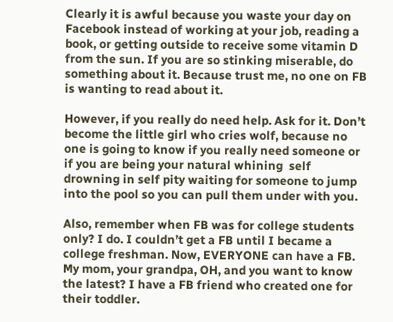Clearly it is awful because you waste your day on Facebook instead of working at your job, reading a book, or getting outside to receive some vitamin D from the sun. If you are so stinking miserable, do something about it. Because trust me, no one on FB is wanting to read about it.

However, if you really do need help. Ask for it. Don’t become the little girl who cries wolf, because no one is going to know if you really need someone or if you are being your natural whining  self drowning in self pity waiting for someone to jump into the pool so you can pull them under with you.

Also, remember when FB was for college students only? I do. I couldn’t get a FB until I became a college freshman. Now, EVERYONE can have a FB. My mom, your grandpa, OH, and you want to know the latest? I have a FB friend who created one for their toddler.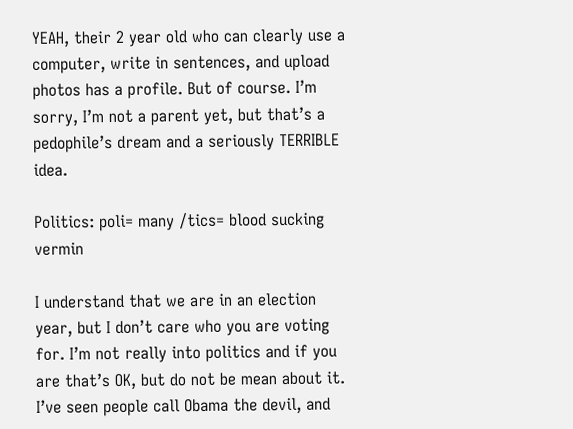YEAH, their 2 year old who can clearly use a computer, write in sentences, and upload photos has a profile. But of course. I’m sorry, I’m not a parent yet, but that’s a pedophile’s dream and a seriously TERRIBLE idea.

Politics: poli= many /tics= blood sucking vermin

I understand that we are in an election year, but I don’t care who you are voting for. I’m not really into politics and if you are that’s OK, but do not be mean about it. I’ve seen people call Obama the devil, and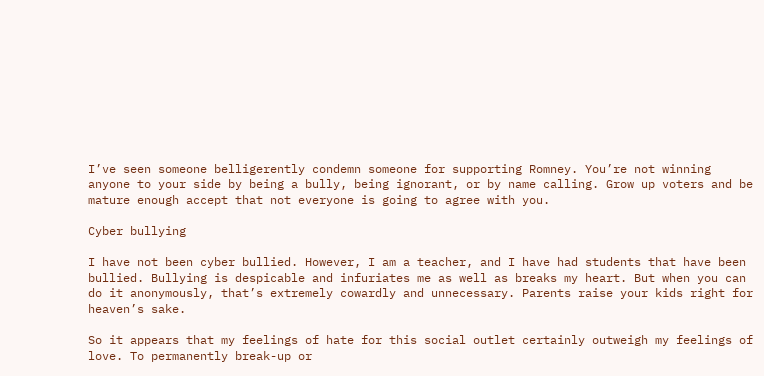I’ve seen someone belligerently condemn someone for supporting Romney. You’re not winning anyone to your side by being a bully, being ignorant, or by name calling. Grow up voters and be mature enough accept that not everyone is going to agree with you.

Cyber bullying

I have not been cyber bullied. However, I am a teacher, and I have had students that have been bullied. Bullying is despicable and infuriates me as well as breaks my heart. But when you can do it anonymously, that’s extremely cowardly and unnecessary. Parents raise your kids right for heaven’s sake.

So it appears that my feelings of hate for this social outlet certainly outweigh my feelings of love. To permanently break-up or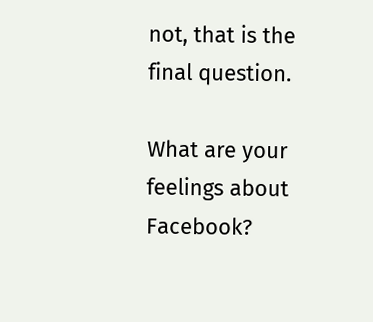not, that is the final question.

What are your feelings about Facebook?